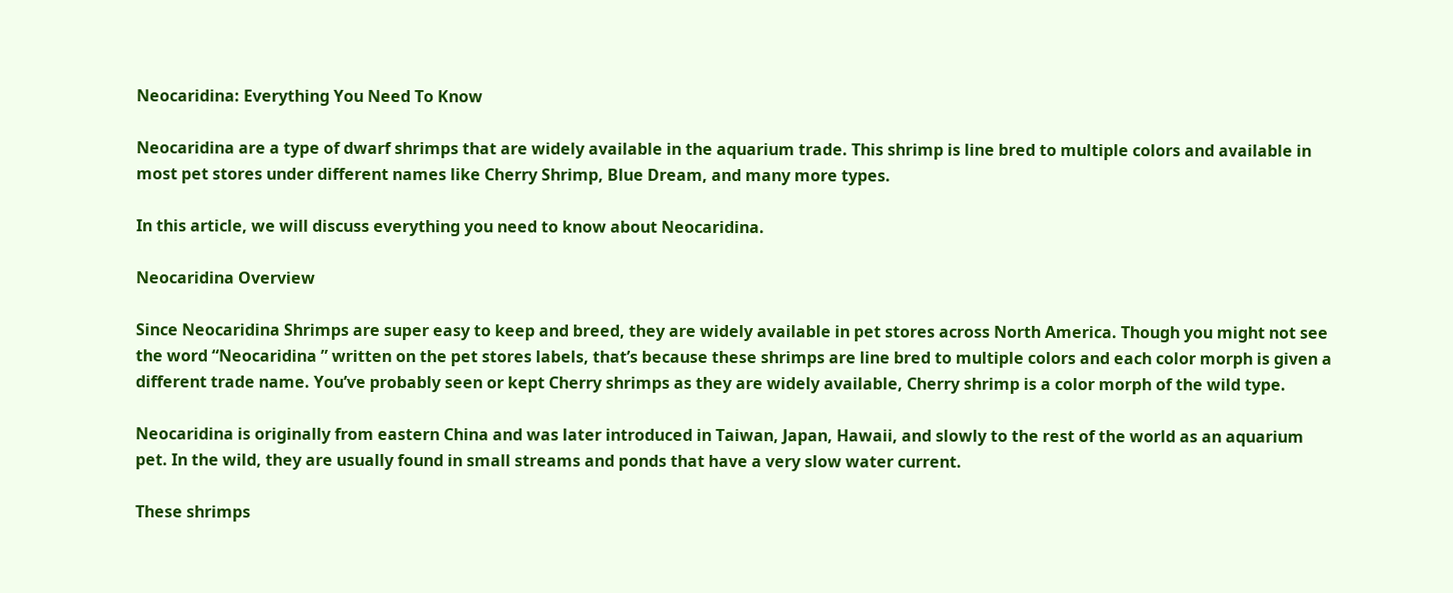Neocaridina: Everything You Need To Know

Neocaridina are a type of dwarf shrimps that are widely available in the aquarium trade. This shrimp is line bred to multiple colors and available in most pet stores under different names like Cherry Shrimp, Blue Dream, and many more types.

In this article, we will discuss everything you need to know about Neocaridina.

Neocaridina Overview

Since Neocaridina Shrimps are super easy to keep and breed, they are widely available in pet stores across North America. Though you might not see the word “Neocaridina ” written on the pet stores labels, that’s because these shrimps are line bred to multiple colors and each color morph is given a different trade name. You’ve probably seen or kept Cherry shrimps as they are widely available, Cherry shrimp is a color morph of the wild type.

Neocaridina is originally from eastern China and was later introduced in Taiwan, Japan, Hawaii, and slowly to the rest of the world as an aquarium pet. In the wild, they are usually found in small streams and ponds that have a very slow water current.

These shrimps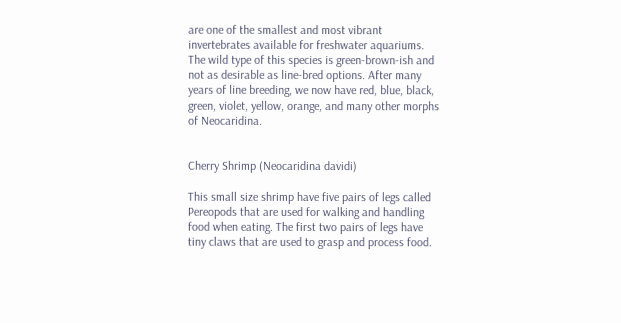are one of the smallest and most vibrant invertebrates available for freshwater aquariums. The wild type of this species is green-brown-ish and not as desirable as line-bred options. After many years of line breeding, we now have red, blue, black, green, violet, yellow, orange, and many other morphs of Neocaridina.


Cherry Shrimp (Neocaridina davidi)

This small size shrimp have five pairs of legs called Pereopods that are used for walking and handling food when eating. The first two pairs of legs have tiny claws that are used to grasp and process food.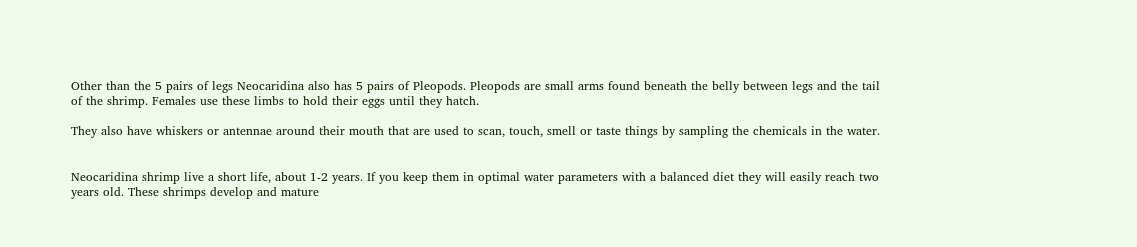Other than the 5 pairs of legs Neocaridina also has 5 pairs of Pleopods. Pleopods are small arms found beneath the belly between legs and the tail of the shrimp. Females use these limbs to hold their eggs until they hatch.

They also have whiskers or antennae around their mouth that are used to scan, touch, smell or taste things by sampling the chemicals in the water.


Neocaridina shrimp live a short life, about 1-2 years. If you keep them in optimal water parameters with a balanced diet they will easily reach two years old. These shrimps develop and mature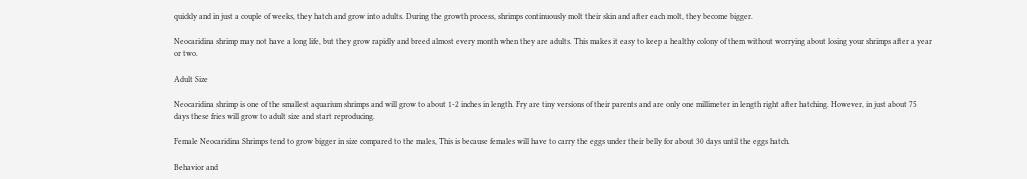quickly and in just a couple of weeks, they hatch and grow into adults. During the growth process, shrimps continuously molt their skin and after each molt, they become bigger.

Neocaridina shrimp may not have a long life, but they grow rapidly and breed almost every month when they are adults. This makes it easy to keep a healthy colony of them without worrying about losing your shrimps after a year or two.

Adult Size

Neocaridina shrimp is one of the smallest aquarium shrimps and will grow to about 1-2 inches in length. Fry are tiny versions of their parents and are only one millimeter in length right after hatching. However, in just about 75 days these fries will grow to adult size and start reproducing.

Female Neocaridina Shrimps tend to grow bigger in size compared to the males, This is because females will have to carry the eggs under their belly for about 30 days until the eggs hatch.

Behavior and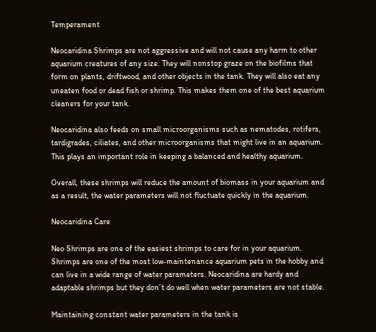Temperament

Neocaridina Shrimps are not aggressive and will not cause any harm to other aquarium creatures of any size. They will nonstop graze on the biofilms that form on plants, driftwood, and other objects in the tank. They will also eat any uneaten food or dead fish or shrimp. This makes them one of the best aquarium cleaners for your tank.

Neocaridina also feeds on small microorganisms such as nematodes, rotifers, tardigrades, ciliates, and other microorganisms that might live in an aquarium. This plays an important role in keeping a balanced and healthy aquarium.

Overall, these shrimps will reduce the amount of biomass in your aquarium and as a result, the water parameters will not fluctuate quickly in the aquarium.

Neocaridina Care

Neo Shrimps are one of the easiest shrimps to care for in your aquarium. Shrimps are one of the most low-maintenance aquarium pets in the hobby and can live in a wide range of water parameters. Neocaridina are hardy and adaptable shrimps but they don’t do well when water parameters are not stable.

Maintaining constant water parameters in the tank is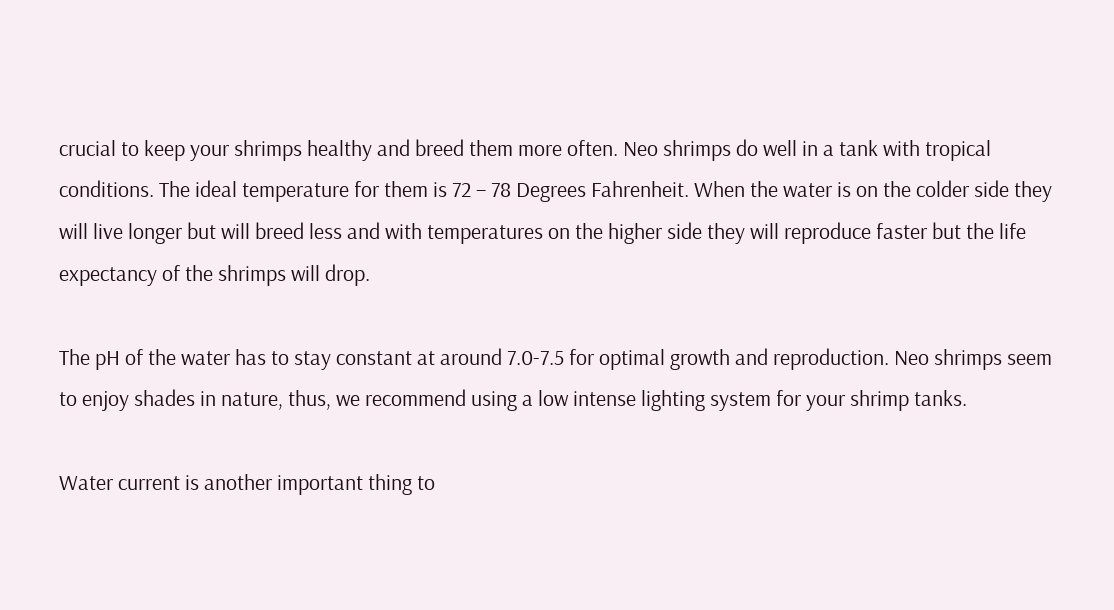crucial to keep your shrimps healthy and breed them more often. Neo shrimps do well in a tank with tropical conditions. The ideal temperature for them is 72 – 78 Degrees Fahrenheit. When the water is on the colder side they will live longer but will breed less and with temperatures on the higher side they will reproduce faster but the life expectancy of the shrimps will drop.

The pH of the water has to stay constant at around 7.0-7.5 for optimal growth and reproduction. Neo shrimps seem to enjoy shades in nature, thus, we recommend using a low intense lighting system for your shrimp tanks.

Water current is another important thing to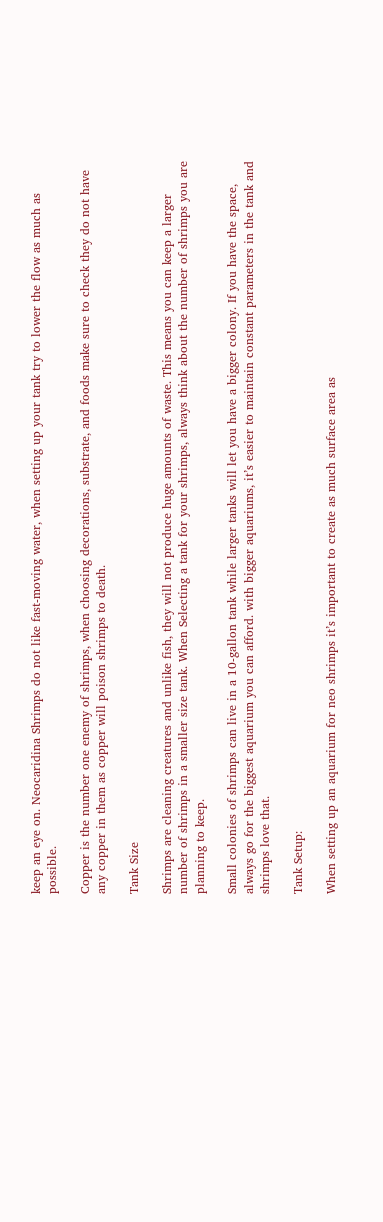keep an eye on. Neocaridina Shrimps do not like fast-moving water, when setting up your tank try to lower the flow as much as possible.

Copper is the number one enemy of shrimps, when choosing decorations, substrate, and foods make sure to check they do not have any copper in them as copper will poison shrimps to death.

Tank Size

Shrimps are cleaning creatures and unlike fish, they will not produce huge amounts of waste. This means you can keep a larger number of shrimps in a smaller size tank. When Selecting a tank for your shrimps, always think about the number of shrimps you are planning to keep.

Small colonies of shrimps can live in a 10-gallon tank while larger tanks will let you have a bigger colony. If you have the space, always go for the biggest aquarium you can afford. with bigger aquariums, it’s easier to maintain constant parameters in the tank and shrimps love that.

Tank Setup:

When setting up an aquarium for neo shrimps it’s important to create as much surface area as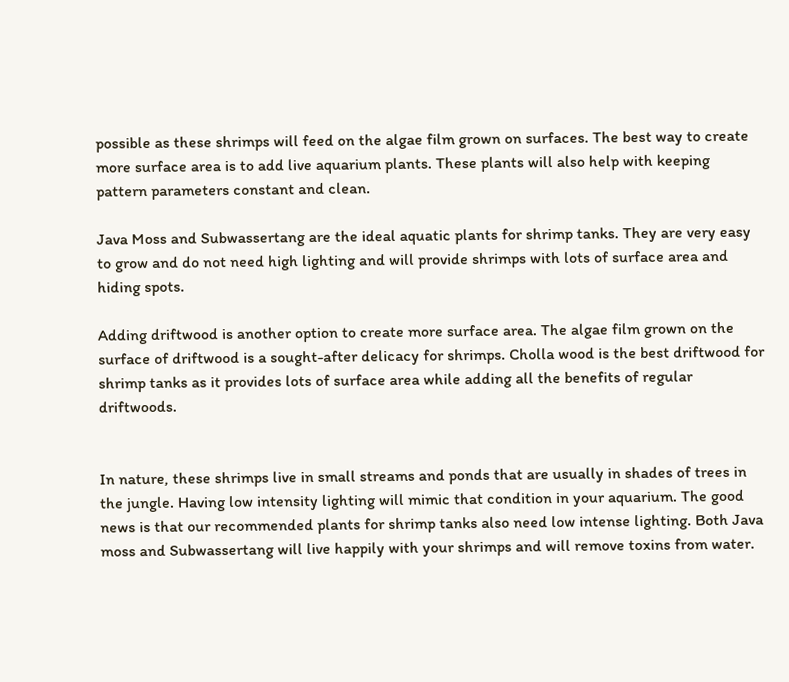possible as these shrimps will feed on the algae film grown on surfaces. The best way to create more surface area is to add live aquarium plants. These plants will also help with keeping pattern parameters constant and clean.

Java Moss and Subwassertang are the ideal aquatic plants for shrimp tanks. They are very easy to grow and do not need high lighting and will provide shrimps with lots of surface area and hiding spots.

Adding driftwood is another option to create more surface area. The algae film grown on the surface of driftwood is a sought-after delicacy for shrimps. Cholla wood is the best driftwood for shrimp tanks as it provides lots of surface area while adding all the benefits of regular driftwoods.


In nature, these shrimps live in small streams and ponds that are usually in shades of trees in the jungle. Having low intensity lighting will mimic that condition in your aquarium. The good news is that our recommended plants for shrimp tanks also need low intense lighting. Both Java moss and Subwassertang will live happily with your shrimps and will remove toxins from water.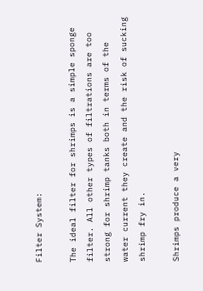Filter System:

The ideal filter for shrimps is a simple sponge filter. All other types of filtrations are too strong for shrimp tanks both in terms of the water current they create and the risk of sucking shrimp fry in.

Shrimps produce a very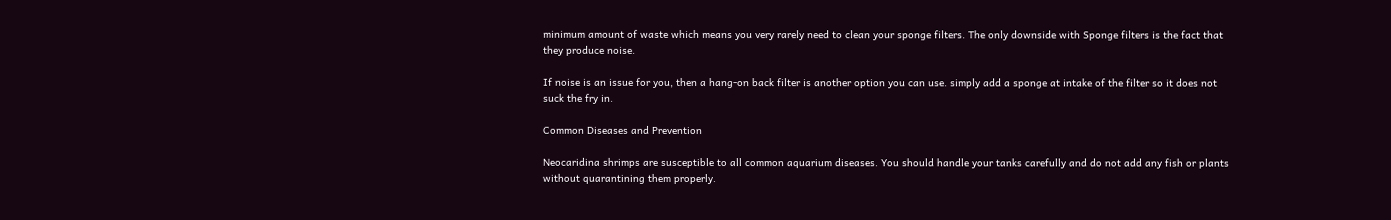minimum amount of waste which means you very rarely need to clean your sponge filters. The only downside with Sponge filters is the fact that they produce noise.

If noise is an issue for you, then a hang-on back filter is another option you can use. simply add a sponge at intake of the filter so it does not suck the fry in.

Common Diseases and Prevention

Neocaridina shrimps are susceptible to all common aquarium diseases. You should handle your tanks carefully and do not add any fish or plants without quarantining them properly.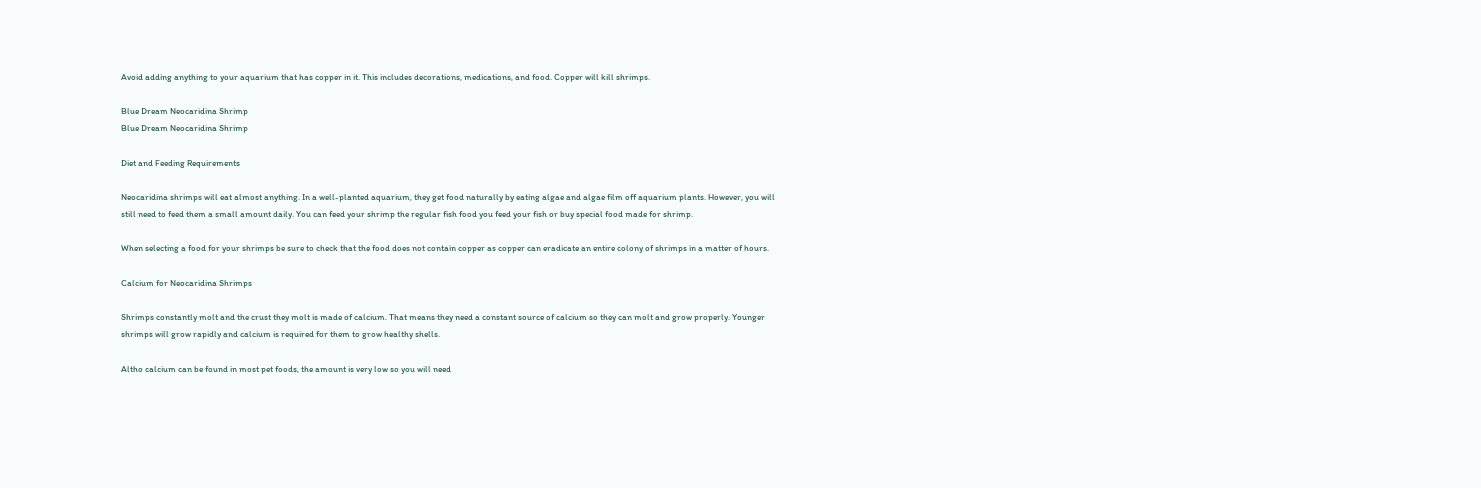Avoid adding anything to your aquarium that has copper in it. This includes decorations, medications, and food. Copper will kill shrimps.

Blue Dream Neocaridina Shrimp
Blue Dream Neocaridina Shrimp

Diet and Feeding Requirements

Neocaridina shrimps will eat almost anything. In a well-planted aquarium, they get food naturally by eating algae and algae film off aquarium plants. However, you will still need to feed them a small amount daily. You can feed your shrimp the regular fish food you feed your fish or buy special food made for shrimp.

When selecting a food for your shrimps be sure to check that the food does not contain copper as copper can eradicate an entire colony of shrimps in a matter of hours.

Calcium for Neocaridina Shrimps

Shrimps constantly molt and the crust they molt is made of calcium. That means they need a constant source of calcium so they can molt and grow properly. Younger shrimps will grow rapidly and calcium is required for them to grow healthy shells.

Altho calcium can be found in most pet foods, the amount is very low so you will need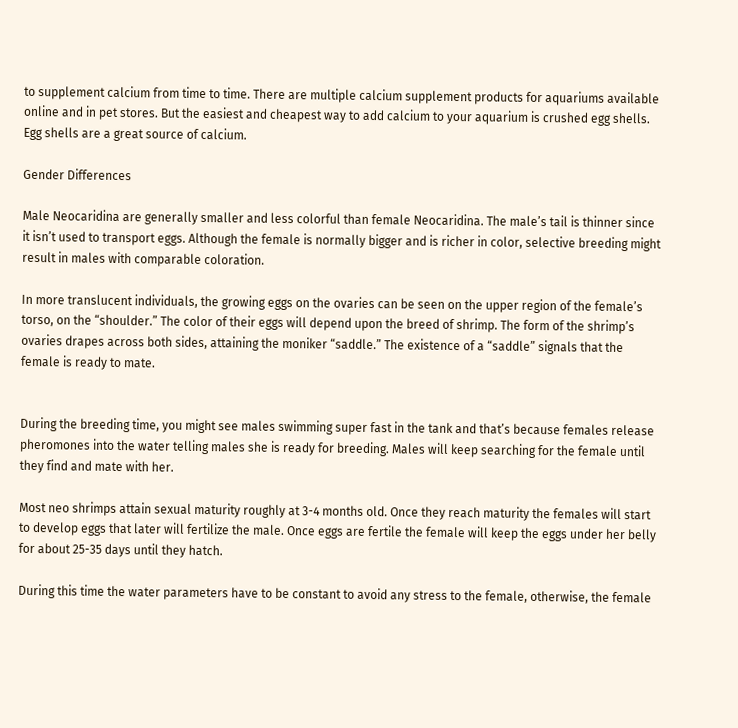to supplement calcium from time to time. There are multiple calcium supplement products for aquariums available online and in pet stores. But the easiest and cheapest way to add calcium to your aquarium is crushed egg shells. Egg shells are a great source of calcium.

Gender Differences

Male Neocaridina are generally smaller and less colorful than female Neocaridina. The male’s tail is thinner since it isn’t used to transport eggs. Although the female is normally bigger and is richer in color, selective breeding might result in males with comparable coloration.

In more translucent individuals, the growing eggs on the ovaries can be seen on the upper region of the female’s torso, on the “shoulder.” The color of their eggs will depend upon the breed of shrimp. The form of the shrimp’s ovaries drapes across both sides, attaining the moniker “saddle.” The existence of a “saddle” signals that the female is ready to mate.


During the breeding time, you might see males swimming super fast in the tank and that’s because females release pheromones into the water telling males she is ready for breeding. Males will keep searching for the female until they find and mate with her.

Most neo shrimps attain sexual maturity roughly at 3-4 months old. Once they reach maturity the females will start to develop eggs that later will fertilize the male. Once eggs are fertile the female will keep the eggs under her belly for about 25-35 days until they hatch.

During this time the water parameters have to be constant to avoid any stress to the female, otherwise, the female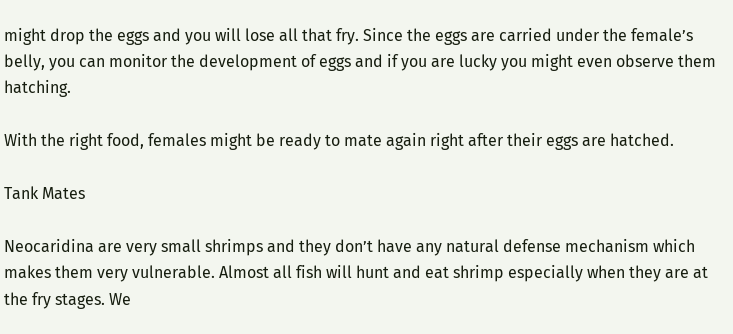might drop the eggs and you will lose all that fry. Since the eggs are carried under the female’s belly, you can monitor the development of eggs and if you are lucky you might even observe them hatching.

With the right food, females might be ready to mate again right after their eggs are hatched.

Tank Mates

Neocaridina are very small shrimps and they don’t have any natural defense mechanism which makes them very vulnerable. Almost all fish will hunt and eat shrimp especially when they are at the fry stages. We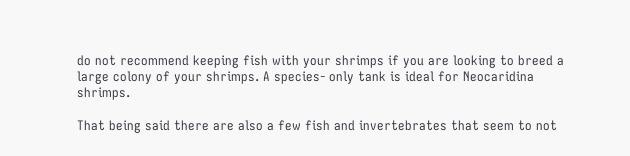do not recommend keeping fish with your shrimps if you are looking to breed a large colony of your shrimps. A species- only tank is ideal for Neocaridina shrimps.

That being said there are also a few fish and invertebrates that seem to not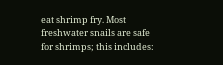eat shrimp fry. Most freshwater snails are safe for shrimps; this includes: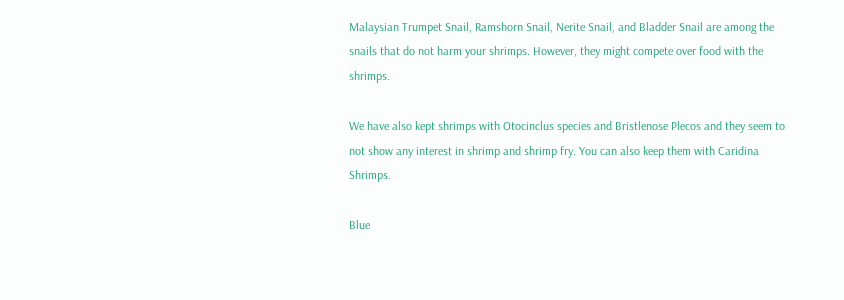Malaysian Trumpet Snail, Ramshorn Snail, Nerite Snail, and Bladder Snail are among the snails that do not harm your shrimps. However, they might compete over food with the shrimps.

We have also kept shrimps with Otocinclus species and Bristlenose Plecos and they seem to not show any interest in shrimp and shrimp fry. You can also keep them with Caridina Shrimps.

Blue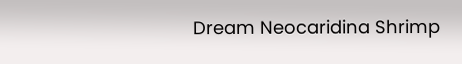Dream Neocaridina Shrimp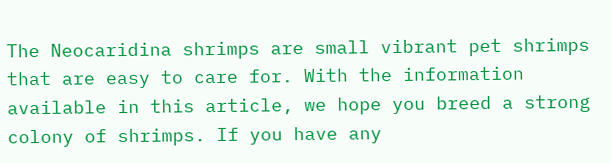The Neocaridina shrimps are small vibrant pet shrimps that are easy to care for. With the information available in this article, we hope you breed a strong colony of shrimps. If you have any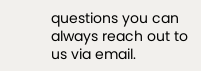questions you can always reach out to us via email.